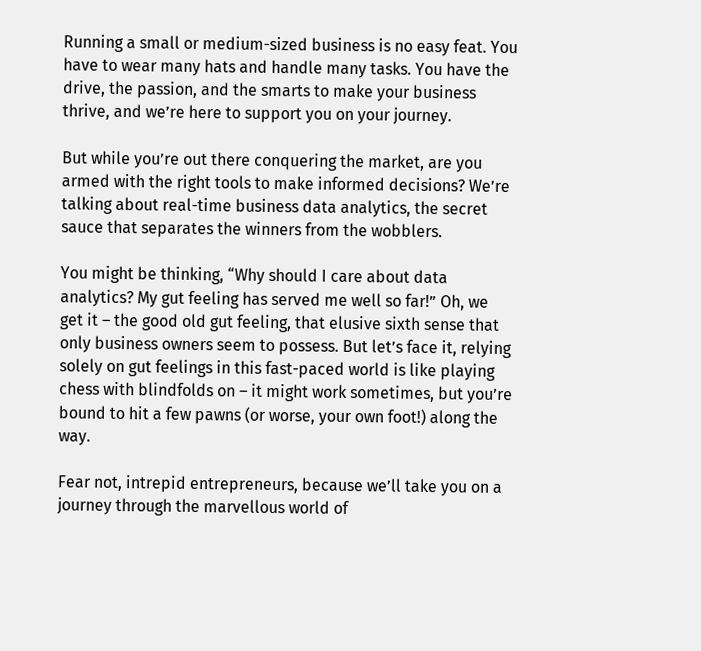Running a small or medium-sized business is no easy feat. You have to wear many hats and handle many tasks. You have the drive, the passion, and the smarts to make your business thrive, and we’re here to support you on your journey.

But while you’re out there conquering the market, are you armed with the right tools to make informed decisions? We’re talking about real-time business data analytics, the secret sauce that separates the winners from the wobblers.

You might be thinking, “Why should I care about data analytics? My gut feeling has served me well so far!” Oh, we get it – the good old gut feeling, that elusive sixth sense that only business owners seem to possess. But let’s face it, relying solely on gut feelings in this fast-paced world is like playing chess with blindfolds on – it might work sometimes, but you’re bound to hit a few pawns (or worse, your own foot!) along the way.

Fear not, intrepid entrepreneurs, because we’ll take you on a journey through the marvellous world of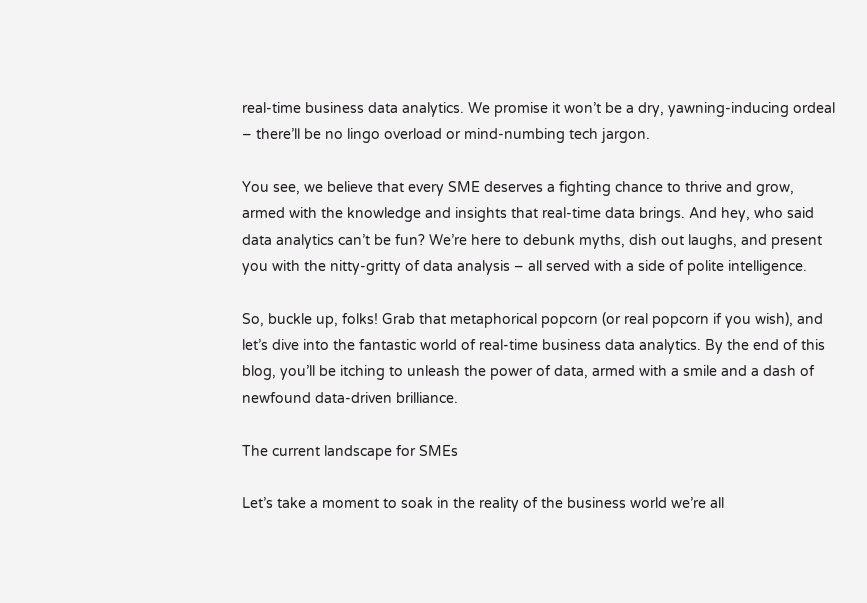real-time business data analytics. We promise it won’t be a dry, yawning-inducing ordeal – there’ll be no lingo overload or mind-numbing tech jargon.

You see, we believe that every SME deserves a fighting chance to thrive and grow, armed with the knowledge and insights that real-time data brings. And hey, who said data analytics can’t be fun? We’re here to debunk myths, dish out laughs, and present you with the nitty-gritty of data analysis – all served with a side of polite intelligence.

So, buckle up, folks! Grab that metaphorical popcorn (or real popcorn if you wish), and let’s dive into the fantastic world of real-time business data analytics. By the end of this blog, you’ll be itching to unleash the power of data, armed with a smile and a dash of newfound data-driven brilliance.

The current landscape for SMEs

Let’s take a moment to soak in the reality of the business world we’re all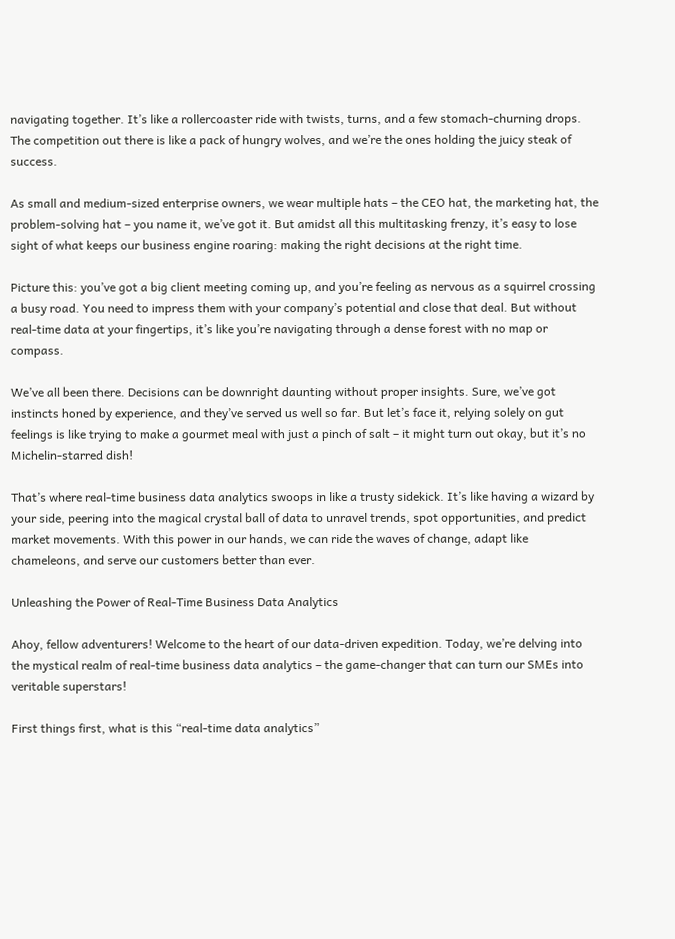navigating together. It’s like a rollercoaster ride with twists, turns, and a few stomach-churning drops. The competition out there is like a pack of hungry wolves, and we’re the ones holding the juicy steak of success.

As small and medium-sized enterprise owners, we wear multiple hats – the CEO hat, the marketing hat, the problem-solving hat – you name it, we’ve got it. But amidst all this multitasking frenzy, it’s easy to lose sight of what keeps our business engine roaring: making the right decisions at the right time.

Picture this: you’ve got a big client meeting coming up, and you’re feeling as nervous as a squirrel crossing a busy road. You need to impress them with your company’s potential and close that deal. But without real-time data at your fingertips, it’s like you’re navigating through a dense forest with no map or compass.

We’ve all been there. Decisions can be downright daunting without proper insights. Sure, we’ve got instincts honed by experience, and they’ve served us well so far. But let’s face it, relying solely on gut feelings is like trying to make a gourmet meal with just a pinch of salt – it might turn out okay, but it’s no Michelin-starred dish!

That’s where real-time business data analytics swoops in like a trusty sidekick. It’s like having a wizard by your side, peering into the magical crystal ball of data to unravel trends, spot opportunities, and predict market movements. With this power in our hands, we can ride the waves of change, adapt like chameleons, and serve our customers better than ever.

Unleashing the Power of Real-Time Business Data Analytics

Ahoy, fellow adventurers! Welcome to the heart of our data-driven expedition. Today, we’re delving into the mystical realm of real-time business data analytics – the game-changer that can turn our SMEs into veritable superstars!

First things first, what is this “real-time data analytics”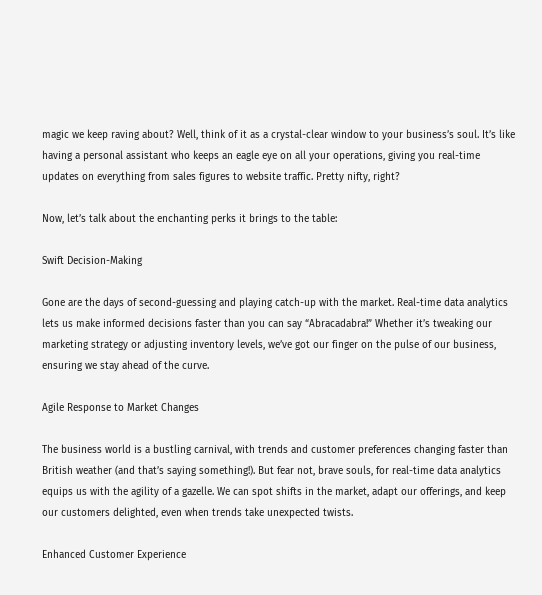magic we keep raving about? Well, think of it as a crystal-clear window to your business’s soul. It’s like having a personal assistant who keeps an eagle eye on all your operations, giving you real-time updates on everything from sales figures to website traffic. Pretty nifty, right?

Now, let’s talk about the enchanting perks it brings to the table:

Swift Decision-Making

Gone are the days of second-guessing and playing catch-up with the market. Real-time data analytics lets us make informed decisions faster than you can say “Abracadabra!” Whether it’s tweaking our marketing strategy or adjusting inventory levels, we’ve got our finger on the pulse of our business, ensuring we stay ahead of the curve.

Agile Response to Market Changes

The business world is a bustling carnival, with trends and customer preferences changing faster than British weather (and that’s saying something!). But fear not, brave souls, for real-time data analytics equips us with the agility of a gazelle. We can spot shifts in the market, adapt our offerings, and keep our customers delighted, even when trends take unexpected twists.

Enhanced Customer Experience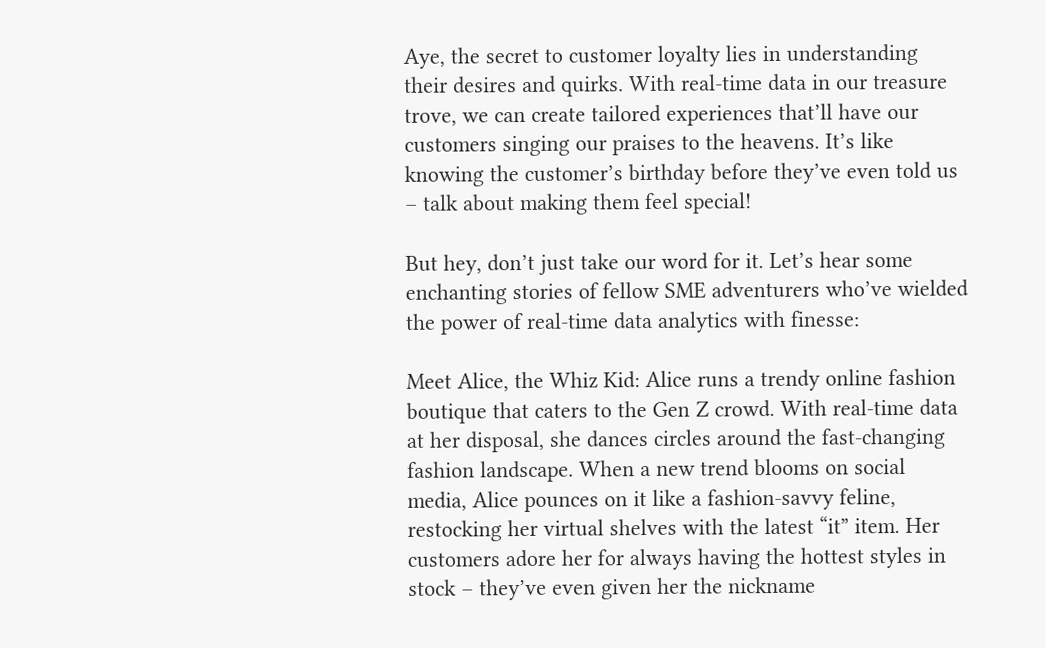Aye, the secret to customer loyalty lies in understanding their desires and quirks. With real-time data in our treasure trove, we can create tailored experiences that’ll have our customers singing our praises to the heavens. It’s like knowing the customer’s birthday before they’ve even told us – talk about making them feel special!

But hey, don’t just take our word for it. Let’s hear some enchanting stories of fellow SME adventurers who’ve wielded the power of real-time data analytics with finesse:

Meet Alice, the Whiz Kid: Alice runs a trendy online fashion boutique that caters to the Gen Z crowd. With real-time data at her disposal, she dances circles around the fast-changing fashion landscape. When a new trend blooms on social media, Alice pounces on it like a fashion-savvy feline, restocking her virtual shelves with the latest “it” item. Her customers adore her for always having the hottest styles in stock – they’ve even given her the nickname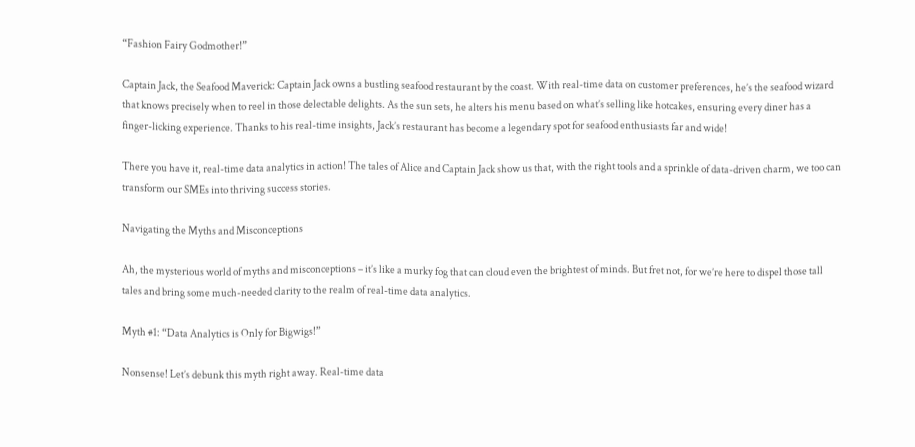“Fashion Fairy Godmother!”

Captain Jack, the Seafood Maverick: Captain Jack owns a bustling seafood restaurant by the coast. With real-time data on customer preferences, he’s the seafood wizard that knows precisely when to reel in those delectable delights. As the sun sets, he alters his menu based on what’s selling like hotcakes, ensuring every diner has a finger-licking experience. Thanks to his real-time insights, Jack’s restaurant has become a legendary spot for seafood enthusiasts far and wide!

There you have it, real-time data analytics in action! The tales of Alice and Captain Jack show us that, with the right tools and a sprinkle of data-driven charm, we too can transform our SMEs into thriving success stories.

Navigating the Myths and Misconceptions

Ah, the mysterious world of myths and misconceptions – it’s like a murky fog that can cloud even the brightest of minds. But fret not, for we’re here to dispel those tall tales and bring some much-needed clarity to the realm of real-time data analytics.

Myth #1: “Data Analytics is Only for Bigwigs!”

Nonsense! Let’s debunk this myth right away. Real-time data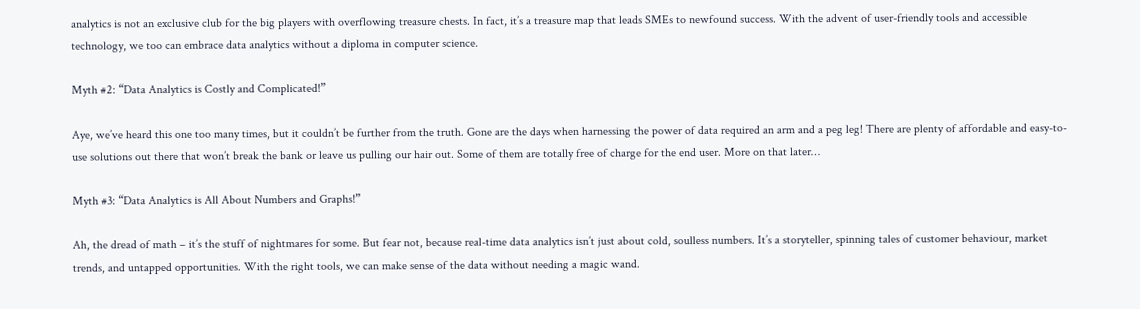analytics is not an exclusive club for the big players with overflowing treasure chests. In fact, it’s a treasure map that leads SMEs to newfound success. With the advent of user-friendly tools and accessible technology, we too can embrace data analytics without a diploma in computer science.

Myth #2: “Data Analytics is Costly and Complicated!”

Aye, we’ve heard this one too many times, but it couldn’t be further from the truth. Gone are the days when harnessing the power of data required an arm and a peg leg! There are plenty of affordable and easy-to-use solutions out there that won’t break the bank or leave us pulling our hair out. Some of them are totally free of charge for the end user. More on that later…

Myth #3: “Data Analytics is All About Numbers and Graphs!”

Ah, the dread of math – it’s the stuff of nightmares for some. But fear not, because real-time data analytics isn’t just about cold, soulless numbers. It’s a storyteller, spinning tales of customer behaviour, market trends, and untapped opportunities. With the right tools, we can make sense of the data without needing a magic wand.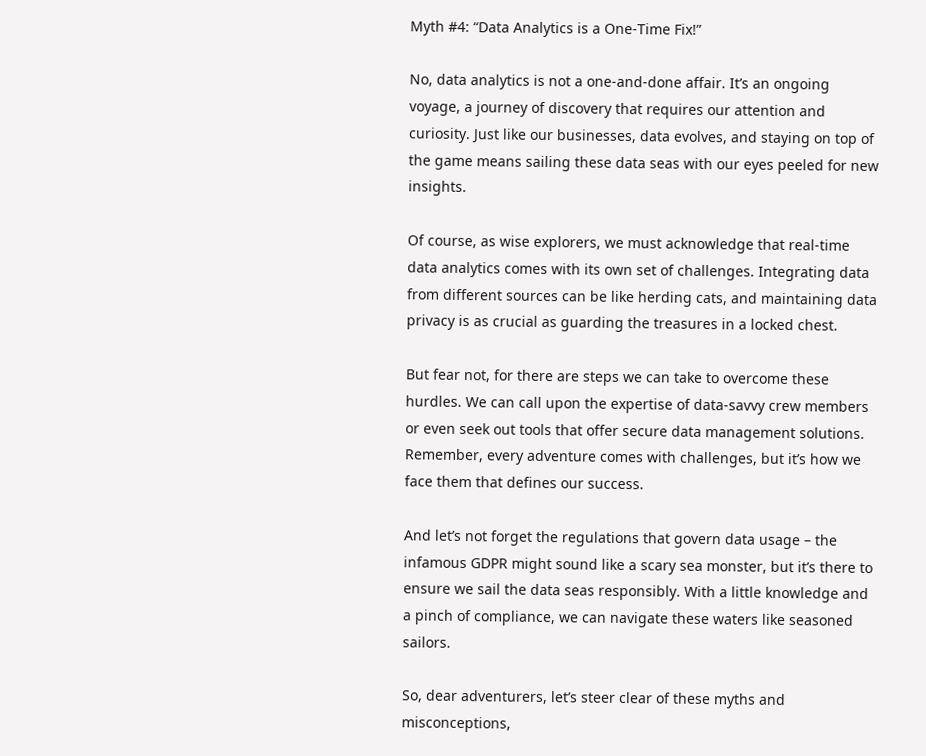Myth #4: “Data Analytics is a One-Time Fix!”

No, data analytics is not a one-and-done affair. It’s an ongoing voyage, a journey of discovery that requires our attention and curiosity. Just like our businesses, data evolves, and staying on top of the game means sailing these data seas with our eyes peeled for new insights.

Of course, as wise explorers, we must acknowledge that real-time data analytics comes with its own set of challenges. Integrating data from different sources can be like herding cats, and maintaining data privacy is as crucial as guarding the treasures in a locked chest.

But fear not, for there are steps we can take to overcome these hurdles. We can call upon the expertise of data-savvy crew members or even seek out tools that offer secure data management solutions. Remember, every adventure comes with challenges, but it’s how we face them that defines our success.

And let’s not forget the regulations that govern data usage – the infamous GDPR might sound like a scary sea monster, but it’s there to ensure we sail the data seas responsibly. With a little knowledge and a pinch of compliance, we can navigate these waters like seasoned sailors.

So, dear adventurers, let’s steer clear of these myths and misconceptions,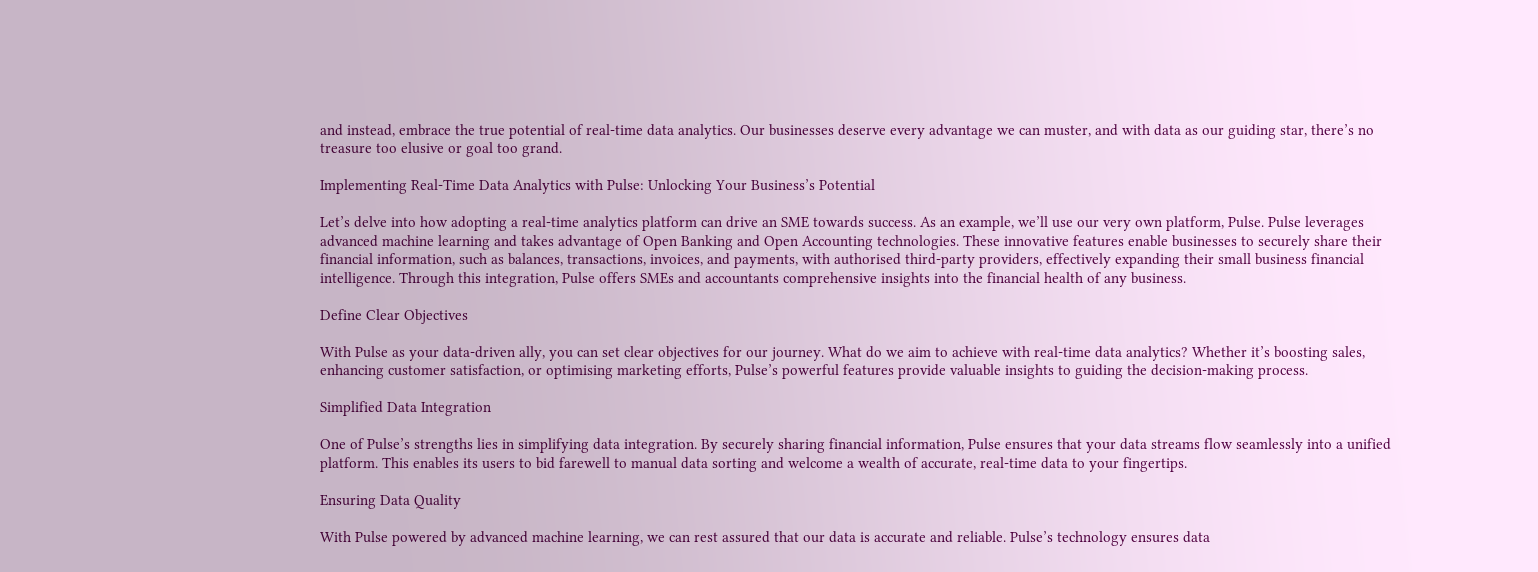and instead, embrace the true potential of real-time data analytics. Our businesses deserve every advantage we can muster, and with data as our guiding star, there’s no treasure too elusive or goal too grand.

Implementing Real-Time Data Analytics with Pulse: Unlocking Your Business’s Potential

Let’s delve into how adopting a real-time analytics platform can drive an SME towards success. As an example, we’ll use our very own platform, Pulse. Pulse leverages advanced machine learning and takes advantage of Open Banking and Open Accounting technologies. These innovative features enable businesses to securely share their financial information, such as balances, transactions, invoices, and payments, with authorised third-party providers, effectively expanding their small business financial intelligence. Through this integration, Pulse offers SMEs and accountants comprehensive insights into the financial health of any business.

Define Clear Objectives

With Pulse as your data-driven ally, you can set clear objectives for our journey. What do we aim to achieve with real-time data analytics? Whether it’s boosting sales, enhancing customer satisfaction, or optimising marketing efforts, Pulse’s powerful features provide valuable insights to guiding the decision-making process.

Simplified Data Integration

One of Pulse’s strengths lies in simplifying data integration. By securely sharing financial information, Pulse ensures that your data streams flow seamlessly into a unified platform. This enables its users to bid farewell to manual data sorting and welcome a wealth of accurate, real-time data to your fingertips.

Ensuring Data Quality

With Pulse powered by advanced machine learning, we can rest assured that our data is accurate and reliable. Pulse’s technology ensures data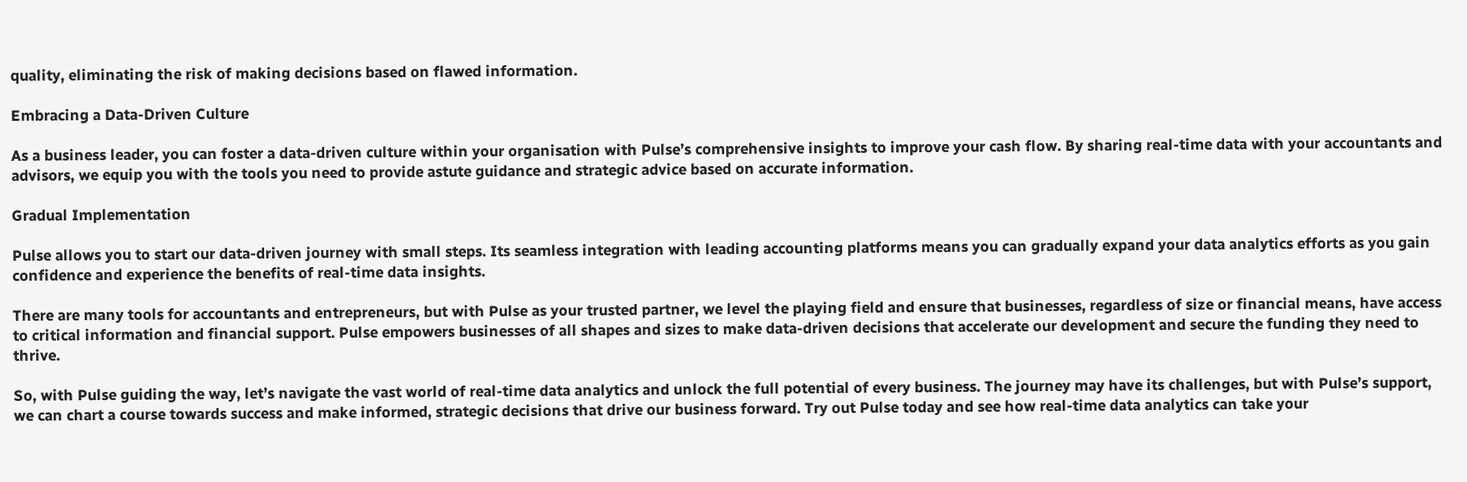quality, eliminating the risk of making decisions based on flawed information.

Embracing a Data-Driven Culture

As a business leader, you can foster a data-driven culture within your organisation with Pulse’s comprehensive insights to improve your cash flow. By sharing real-time data with your accountants and advisors, we equip you with the tools you need to provide astute guidance and strategic advice based on accurate information.

Gradual Implementation

Pulse allows you to start our data-driven journey with small steps. Its seamless integration with leading accounting platforms means you can gradually expand your data analytics efforts as you gain confidence and experience the benefits of real-time data insights.

There are many tools for accountants and entrepreneurs, but with Pulse as your trusted partner, we level the playing field and ensure that businesses, regardless of size or financial means, have access to critical information and financial support. Pulse empowers businesses of all shapes and sizes to make data-driven decisions that accelerate our development and secure the funding they need to thrive.

So, with Pulse guiding the way, let’s navigate the vast world of real-time data analytics and unlock the full potential of every business. The journey may have its challenges, but with Pulse’s support, we can chart a course towards success and make informed, strategic decisions that drive our business forward. Try out Pulse today and see how real-time data analytics can take your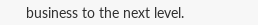business to the next level.